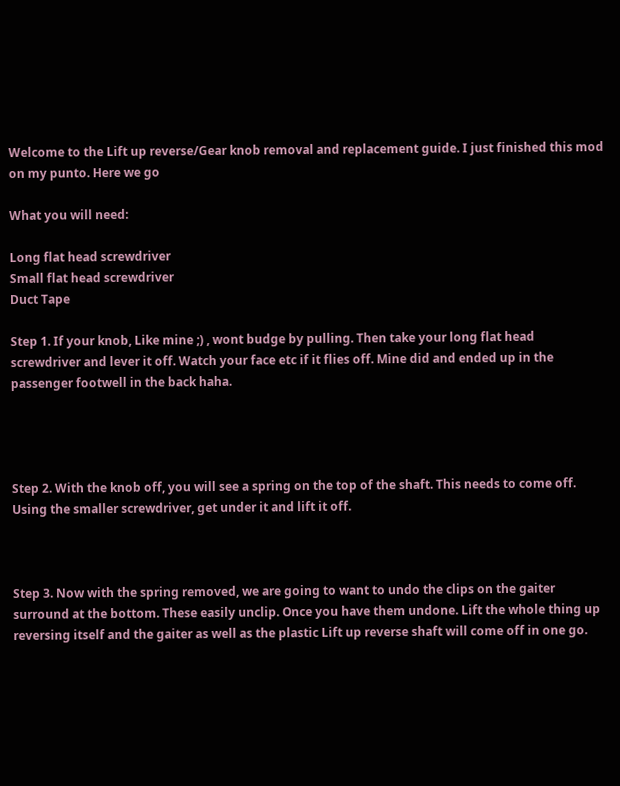Welcome to the Lift up reverse/Gear knob removal and replacement guide. I just finished this mod on my punto. Here we go

What you will need:

Long flat head screwdriver
Small flat head screwdriver
Duct Tape

Step 1. If your knob, Like mine ;) , wont budge by pulling. Then take your long flat head screwdriver and lever it off. Watch your face etc if it flies off. Mine did and ended up in the passenger footwell in the back haha.




Step 2. With the knob off, you will see a spring on the top of the shaft. This needs to come off. Using the smaller screwdriver, get under it and lift it off.



Step 3. Now with the spring removed, we are going to want to undo the clips on the gaiter surround at the bottom. These easily unclip. Once you have them undone. Lift the whole thing up reversing itself and the gaiter as well as the plastic Lift up reverse shaft will come off in one go.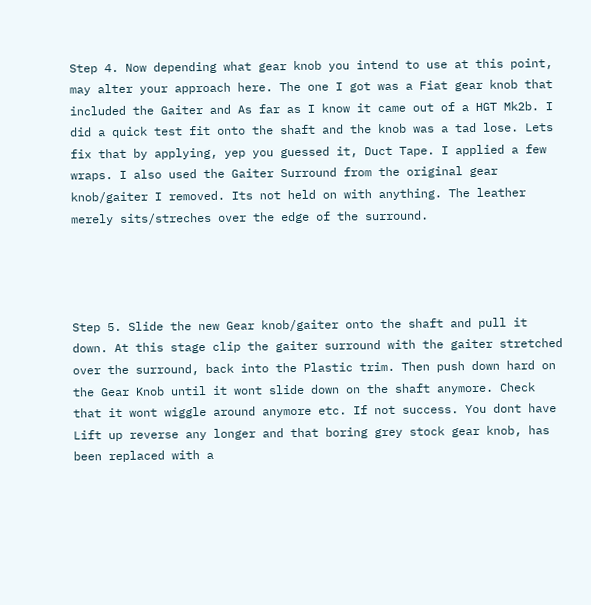Step 4. Now depending what gear knob you intend to use at this point, may alter your approach here. The one I got was a Fiat gear knob that included the Gaiter and As far as I know it came out of a HGT Mk2b. I did a quick test fit onto the shaft and the knob was a tad lose. Lets fix that by applying, yep you guessed it, Duct Tape. I applied a few wraps. I also used the Gaiter Surround from the original gear knob/gaiter I removed. Its not held on with anything. The leather merely sits/streches over the edge of the surround.




Step 5. Slide the new Gear knob/gaiter onto the shaft and pull it down. At this stage clip the gaiter surround with the gaiter stretched over the surround, back into the Plastic trim. Then push down hard on the Gear Knob until it wont slide down on the shaft anymore. Check that it wont wiggle around anymore etc. If not success. You dont have Lift up reverse any longer and that boring grey stock gear knob, has been replaced with a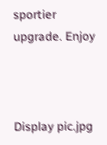sportier upgrade. Enjoy



Display pic.jpg